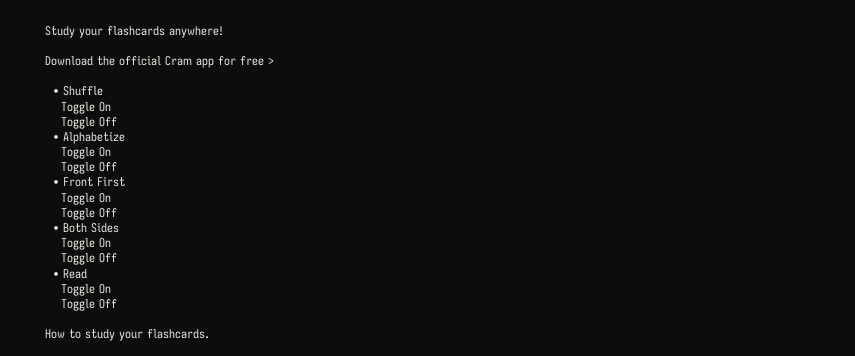Study your flashcards anywhere!

Download the official Cram app for free >

  • Shuffle
    Toggle On
    Toggle Off
  • Alphabetize
    Toggle On
    Toggle Off
  • Front First
    Toggle On
    Toggle Off
  • Both Sides
    Toggle On
    Toggle Off
  • Read
    Toggle On
    Toggle Off

How to study your flashcards.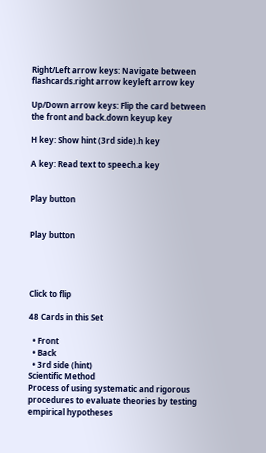Right/Left arrow keys: Navigate between flashcards.right arrow keyleft arrow key

Up/Down arrow keys: Flip the card between the front and back.down keyup key

H key: Show hint (3rd side).h key

A key: Read text to speech.a key


Play button


Play button




Click to flip

48 Cards in this Set

  • Front
  • Back
  • 3rd side (hint)
Scientific Method
Process of using systematic and rigorous procedures to evaluate theories by testing empirical hypotheses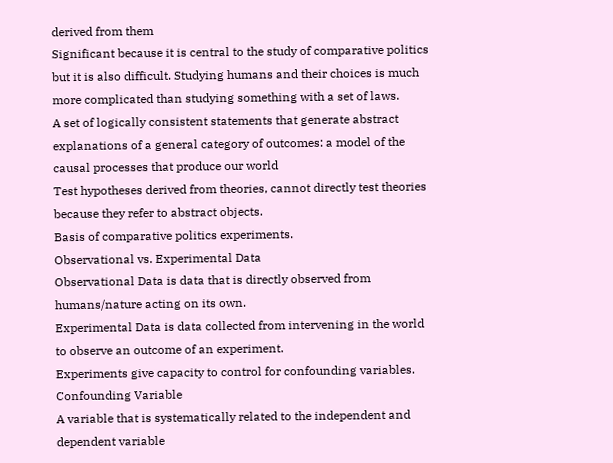derived from them
Significant because it is central to the study of comparative politics but it is also difficult. Studying humans and their choices is much more complicated than studying something with a set of laws.
A set of logically consistent statements that generate abstract explanations of a general category of outcomes: a model of the causal processes that produce our world
Test hypotheses derived from theories, cannot directly test theories because they refer to abstract objects.
Basis of comparative politics experiments.
Observational vs. Experimental Data
Observational Data is data that is directly observed from humans/nature acting on its own.
Experimental Data is data collected from intervening in the world to observe an outcome of an experiment.
Experiments give capacity to control for confounding variables.
Confounding Variable
A variable that is systematically related to the independent and dependent variable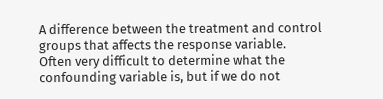A difference between the treatment and control groups that affects the response variable.
Often very difficult to determine what the confounding variable is, but if we do not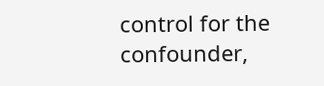control for the confounder,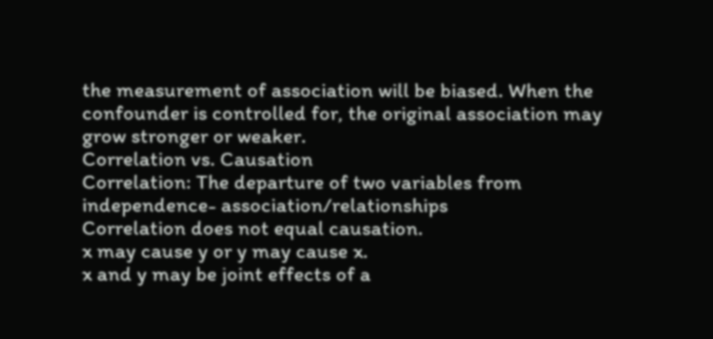the measurement of association will be biased. When the confounder is controlled for, the original association may grow stronger or weaker.
Correlation vs. Causation
Correlation: The departure of two variables from independence- association/relationships
Correlation does not equal causation.
x may cause y or y may cause x.
x and y may be joint effects of a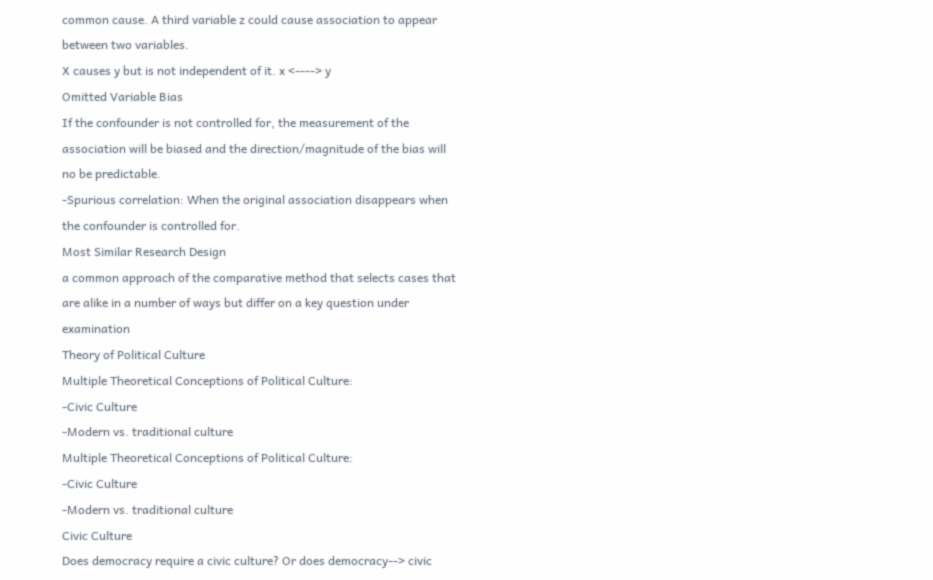common cause. A third variable z could cause association to appear between two variables.
X causes y but is not independent of it. x <----> y
Omitted Variable Bias
If the confounder is not controlled for, the measurement of the association will be biased and the direction/magnitude of the bias will no be predictable.
-Spurious correlation: When the original association disappears when the confounder is controlled for.
Most Similar Research Design
a common approach of the comparative method that selects cases that are alike in a number of ways but differ on a key question under examination
Theory of Political Culture
Multiple Theoretical Conceptions of Political Culture:
-Civic Culture
-Modern vs. traditional culture
Multiple Theoretical Conceptions of Political Culture:
-Civic Culture
-Modern vs. traditional culture
Civic Culture
Does democracy require a civic culture? Or does democracy--> civic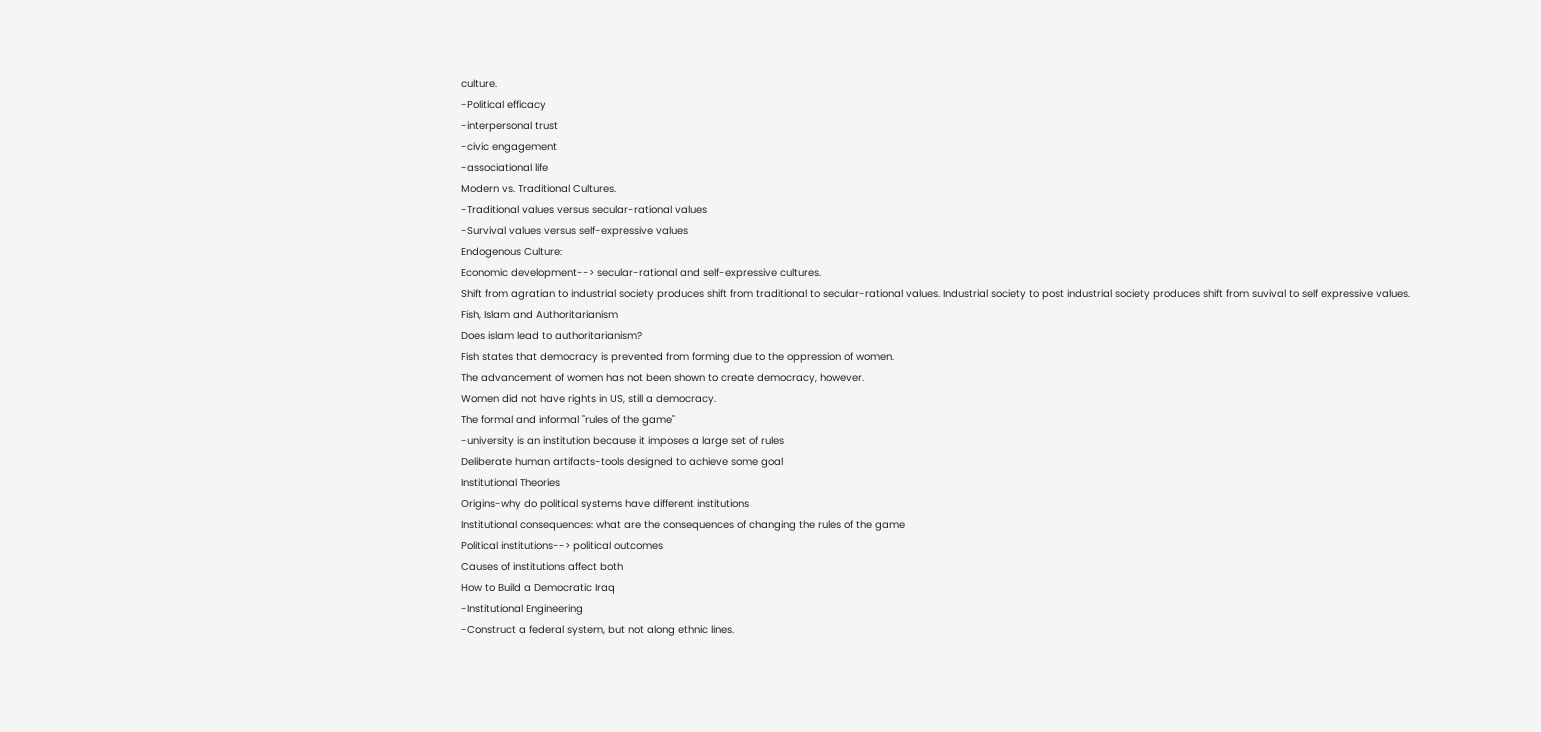culture.
-Political efficacy
-interpersonal trust
-civic engagement
-associational life
Modern vs. Traditional Cultures.
-Traditional values versus secular-rational values
-Survival values versus self-expressive values
Endogenous Culture:
Economic development--> secular-rational and self-expressive cultures.
Shift from agratian to industrial society produces shift from traditional to secular-rational values. Industrial society to post industrial society produces shift from suvival to self expressive values.
Fish, Islam and Authoritarianism
Does islam lead to authoritarianism?
Fish states that democracy is prevented from forming due to the oppression of women.
The advancement of women has not been shown to create democracy, however.
Women did not have rights in US, still a democracy.
The formal and informal "rules of the game"
-university is an institution because it imposes a large set of rules
Deliberate human artifacts-tools designed to achieve some goal
Institutional Theories
Origins-why do political systems have different institutions
Institutional consequences: what are the consequences of changing the rules of the game
Political institutions--> political outcomes
Causes of institutions affect both
How to Build a Democratic Iraq
-Institutional Engineering
-Construct a federal system, but not along ethnic lines.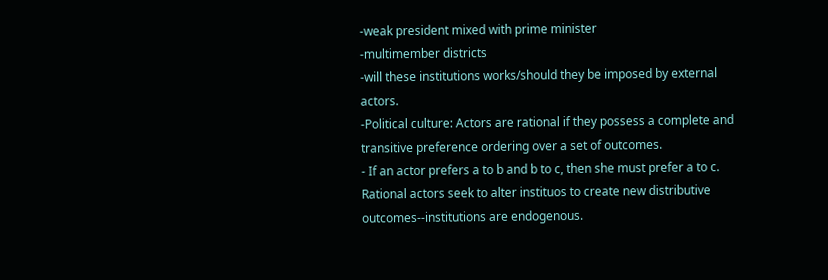-weak president mixed with prime minister
-multimember districts
-will these institutions works/should they be imposed by external actors.
-Political culture: Actors are rational if they possess a complete and transitive preference ordering over a set of outcomes.
- If an actor prefers a to b and b to c, then she must prefer a to c.
Rational actors seek to alter instituos to create new distributive outcomes--institutions are endogenous.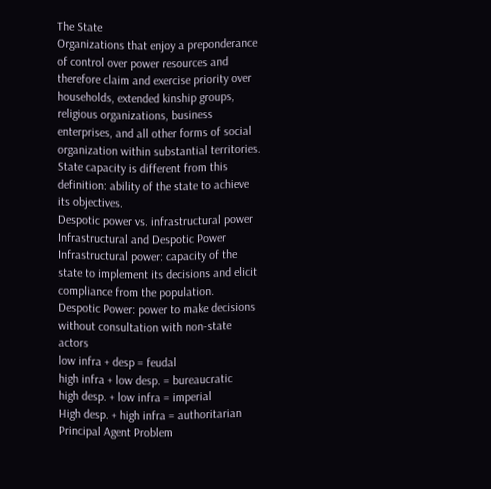The State
Organizations that enjoy a preponderance of control over power resources and therefore claim and exercise priority over households, extended kinship groups, religious organizations, business enterprises, and all other forms of social organization within substantial territories.
State capacity is different from this definition: ability of the state to achieve its objectives.
Despotic power vs. infrastructural power
Infrastructural and Despotic Power
Infrastructural power: capacity of the state to implement its decisions and elicit compliance from the population.
Despotic Power: power to make decisions without consultation with non-state actors
low infra + desp = feudal
high infra + low desp. = bureaucratic
high desp. + low infra = imperial
High desp. + high infra = authoritarian
Principal Agent Problem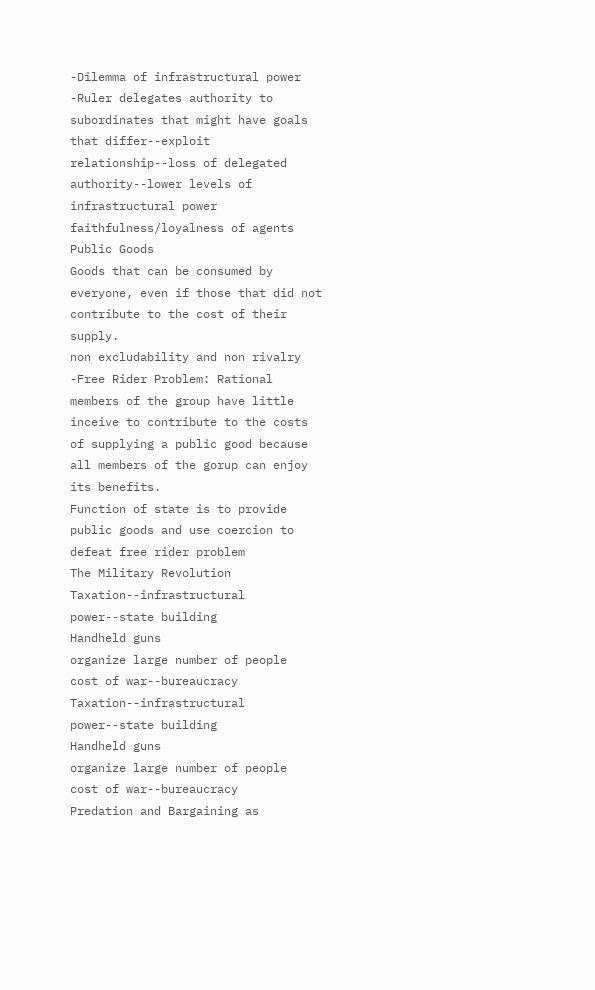-Dilemma of infrastructural power
-Ruler delegates authority to subordinates that might have goals that differ--exploit relationship--loss of delegated authority--lower levels of infrastructural power
faithfulness/loyalness of agents
Public Goods
Goods that can be consumed by everyone, even if those that did not contribute to the cost of their supply.
non excludability and non rivalry
-Free Rider Problem: Rational members of the group have little inceive to contribute to the costs of supplying a public good because all members of the gorup can enjoy its benefits.
Function of state is to provide public goods and use coercion to defeat free rider problem
The Military Revolution
Taxation--infrastructural power--state building
Handheld guns
organize large number of people
cost of war--bureaucracy
Taxation--infrastructural power--state building
Handheld guns
organize large number of people
cost of war--bureaucracy
Predation and Bargaining as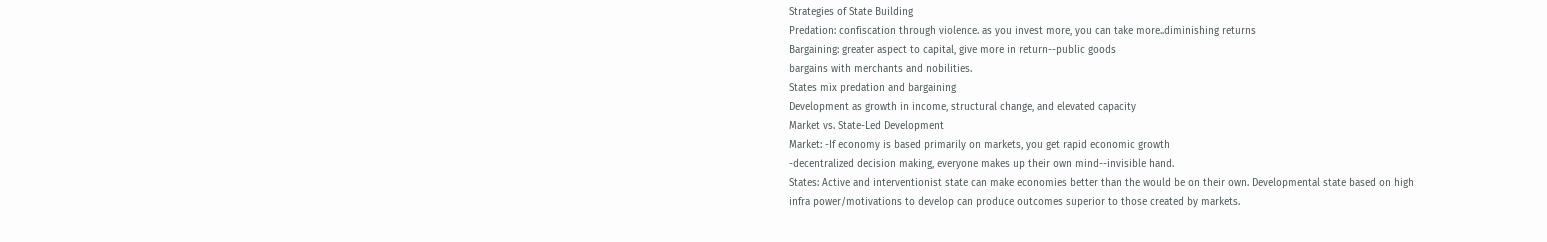Strategies of State Building
Predation: confiscation through violence. as you invest more, you can take more..diminishing returns
Bargaining: greater aspect to capital, give more in return--public goods
bargains with merchants and nobilities.
States mix predation and bargaining
Development as growth in income, structural change, and elevated capacity
Market vs. State-Led Development
Market: -If economy is based primarily on markets, you get rapid economic growth
-decentralized decision making, everyone makes up their own mind--invisible hand.
States: Active and interventionist state can make economies better than the would be on their own. Developmental state based on high infra power/motivations to develop can produce outcomes superior to those created by markets.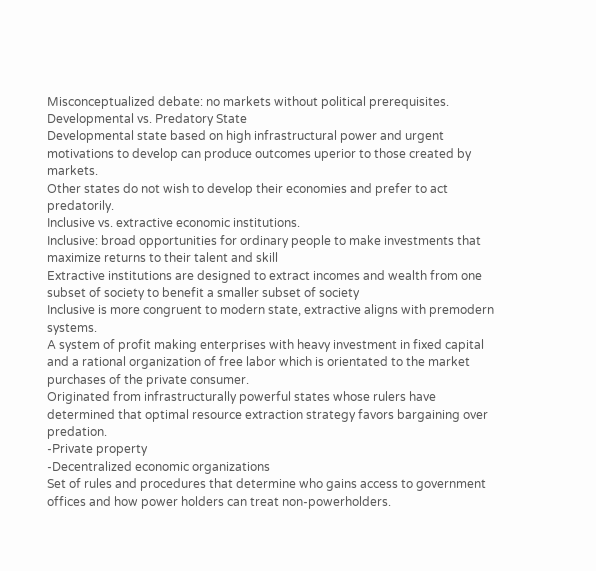Misconceptualized debate: no markets without political prerequisites.
Developmental vs. Predatory State
Developmental state based on high infrastructural power and urgent motivations to develop can produce outcomes uperior to those created by markets.
Other states do not wish to develop their economies and prefer to act predatorily.
Inclusive vs. extractive economic institutions.
Inclusive: broad opportunities for ordinary people to make investments that maximize returns to their talent and skill
Extractive institutions are designed to extract incomes and wealth from one subset of society to benefit a smaller subset of society
Inclusive is more congruent to modern state, extractive aligns with premodern systems.
A system of profit making enterprises with heavy investment in fixed capital and a rational organization of free labor which is orientated to the market purchases of the private consumer.
Originated from infrastructurally powerful states whose rulers have determined that optimal resource extraction strategy favors bargaining over predation.
-Private property
-Decentralized economic organizations
Set of rules and procedures that determine who gains access to government offices and how power holders can treat non-powerholders.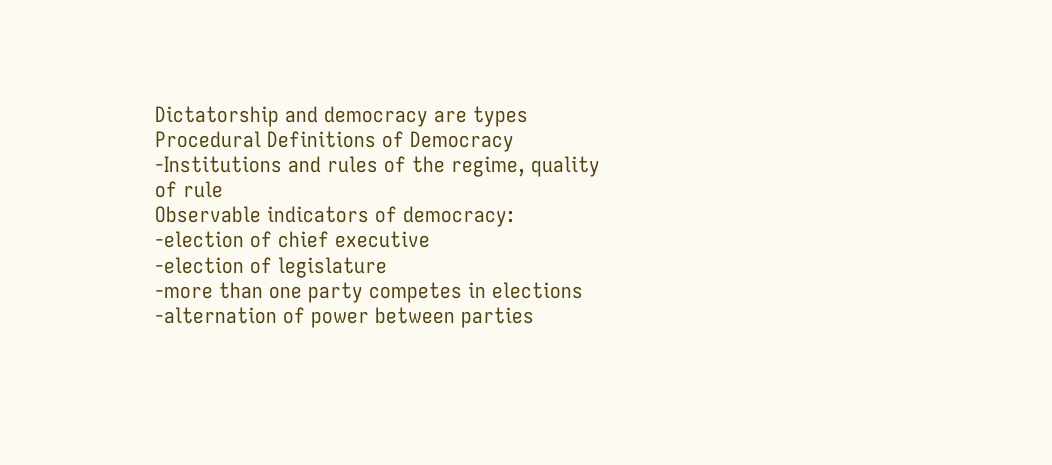Dictatorship and democracy are types
Procedural Definitions of Democracy
-Institutions and rules of the regime, quality of rule
Observable indicators of democracy:
-election of chief executive
-election of legislature
-more than one party competes in elections
-alternation of power between parties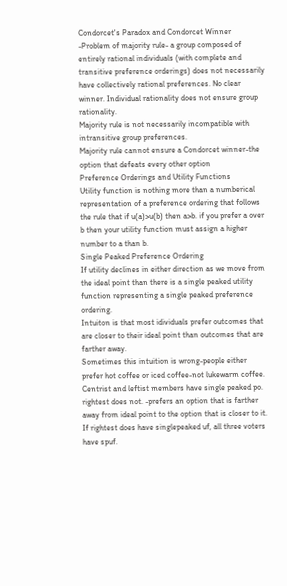Condorcet's Paradox and Condorcet Winner
-Problem of majority rule- a group composed of entirely rational individuals (with complete and transitive preference orderings) does not necessarily have collectively rational preferences. No clear winner. Individual rationality does not ensure group rationality.
Majority rule is not necessarily incompatible with intransitive group preferences.
Majority rule cannot ensure a Condorcet winner-the option that defeats every other option
Preference Orderings and Utility Functions
Utility function is nothing more than a numberical representation of a preference ordering that follows the rule that if u(a)>u(b) then a>b. if you prefer a over b then your utility function must assign a higher number to a than b.
Single Peaked Preference Ordering
If utility declines in either direction as we move from the ideal point than there is a single peaked utility function representing a single peaked preference ordering.
Intuiton is that most idividuals prefer outcomes that are closer to their ideal point than outcomes that are farther away.
Sometimes this intuition is wrong-people either prefer hot coffee or iced coffee-not lukewarm coffee.
Centrist and leftist members have single peaked po. rightest does not. -prefers an option that is farther away from ideal point to the option that is closer to it. If rightest does have singlepeaked uf, all three voters have spuf.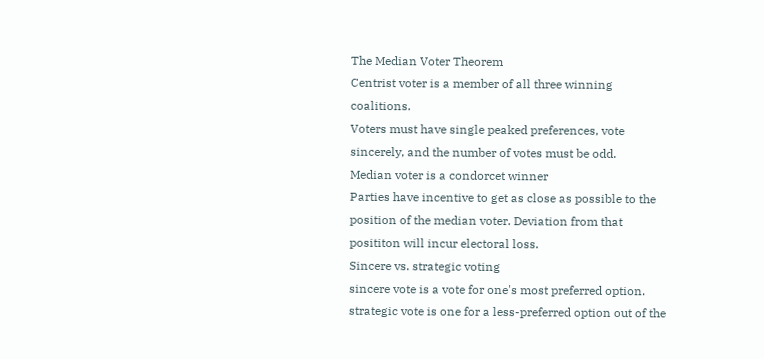The Median Voter Theorem
Centrist voter is a member of all three winning coalitions.
Voters must have single peaked preferences, vote sincerely, and the number of votes must be odd.
Median voter is a condorcet winner
Parties have incentive to get as close as possible to the position of the median voter. Deviation from that posititon will incur electoral loss.
Sincere vs. strategic voting
sincere vote is a vote for one's most preferred option. strategic vote is one for a less-preferred option out of the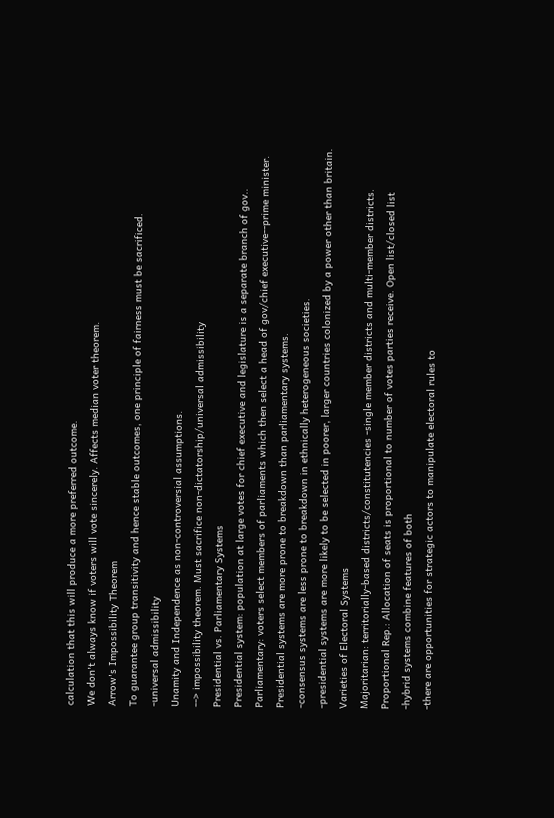calculation that this will produce a more preferred outcome.
We don't always know if voters will vote sincerely. Affects median voter theorem.
Arrow's Impossibility Theorem
To guarantee group transitivity and hence stable outcomes, one principle of fairness must be sacrificed.
-universal admissibility
Unamity and Independence as non-controversial assumptions.
--> impossibility theorem. Must sacrifice non-dictatorship/universal admissibility
Presidential vs. Parliamentary Systems
Presidential system: population at large votes for chief executive and legislature is a separate branch of gov..
Parliamentary: voters select members of parliaments which then select a head of gov/chief executive--prime minister.
Presidential systems are more prone to breakdown than parliamentary systems.
-consensus systems are less prone to breakdown in ethnically heterogeneous societies.
-presidential systems are more likely to be selected in poorer, larger countries colonized by a power other than britain.
Varieties of Electoral Systems
Majoritarian: territorially-based districts/constitutencies -single member districts and multi-member districts.
Proportional Rep.: Allocation of seats is proportional to number of votes parties receive. Open list/closed list
-hybrid systems combine features of both
-there are opportunities for strategic actors to manipulate electoral rules to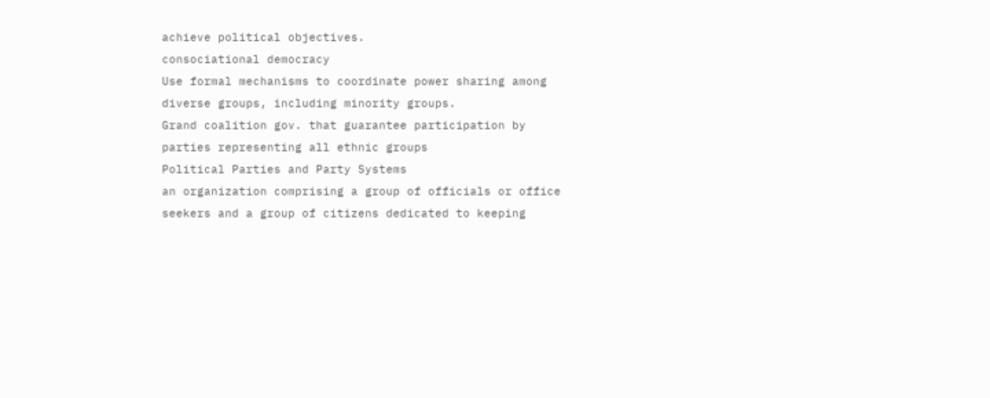achieve political objectives.
consociational democracy
Use formal mechanisms to coordinate power sharing among diverse groups, including minority groups.
Grand coalition gov. that guarantee participation by parties representing all ethnic groups
Political Parties and Party Systems
an organization comprising a group of officials or office seekers and a group of citizens dedicated to keeping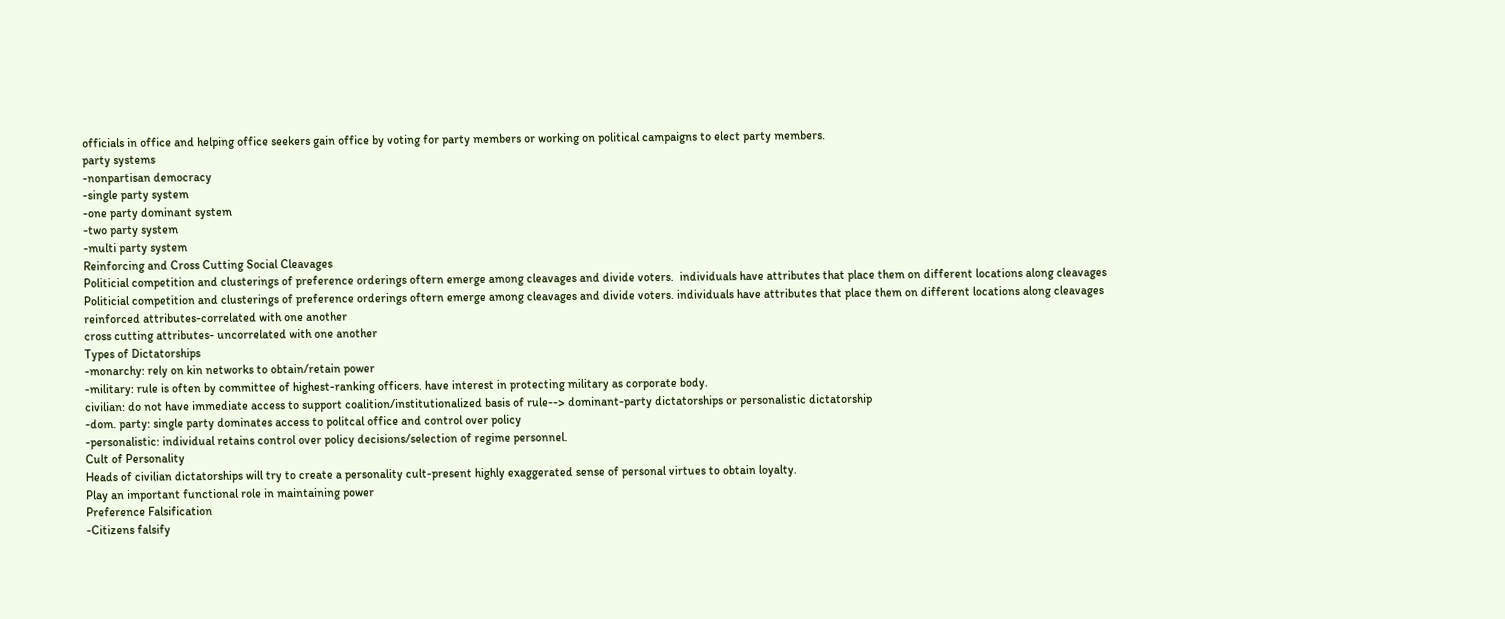officials in office and helping office seekers gain office by voting for party members or working on political campaigns to elect party members.
party systems
-nonpartisan democracy
-single party system
-one party dominant system
-two party system
-multi party system
Reinforcing and Cross Cutting Social Cleavages
Politicial competition and clusterings of preference orderings oftern emerge among cleavages and divide voters.  individuals have attributes that place them on different locations along cleavages
Politicial competition and clusterings of preference orderings oftern emerge among cleavages and divide voters. individuals have attributes that place them on different locations along cleavages
reinforced attributes-correlated with one another
cross cutting attributes- uncorrelated with one another
Types of Dictatorships
-monarchy: rely on kin networks to obtain/retain power
-military: rule is often by committee of highest-ranking officers. have interest in protecting military as corporate body.
civilian: do not have immediate access to support coalition/institutionalized basis of rule--> dominant-party dictatorships or personalistic dictatorship
-dom. party: single party dominates access to politcal office and control over policy
-personalistic: individual retains control over policy decisions/selection of regime personnel.
Cult of Personality
Heads of civilian dictatorships will try to create a personality cult-present highly exaggerated sense of personal virtues to obtain loyalty.
Play an important functional role in maintaining power
Preference Falsification
-Citizens falsify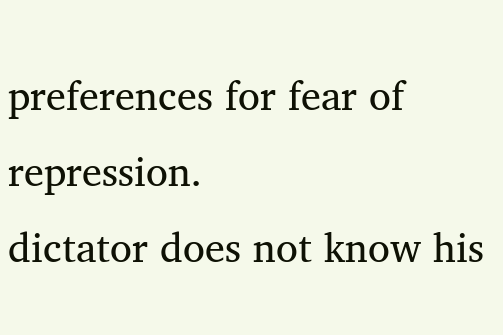preferences for fear of repression.
dictator does not know his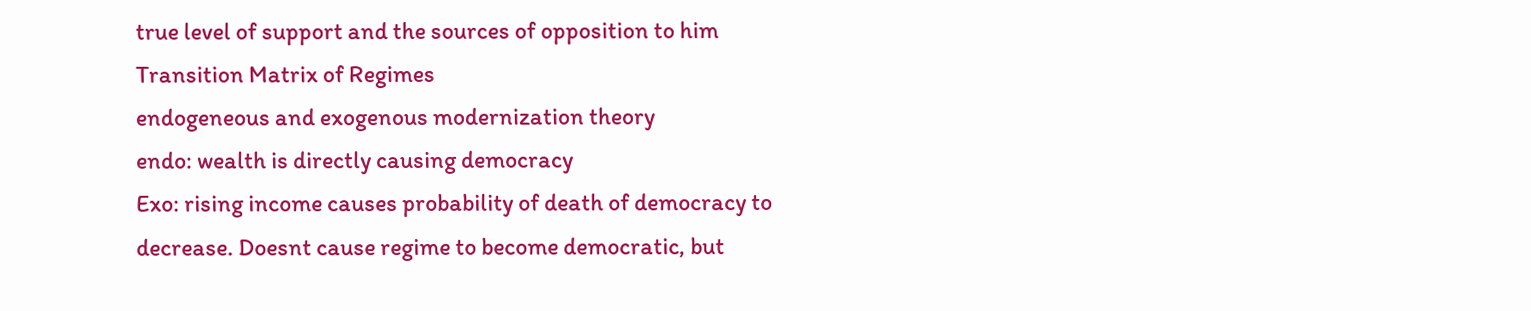true level of support and the sources of opposition to him
Transition Matrix of Regimes
endogeneous and exogenous modernization theory
endo: wealth is directly causing democracy
Exo: rising income causes probability of death of democracy to decrease. Doesnt cause regime to become democratic, but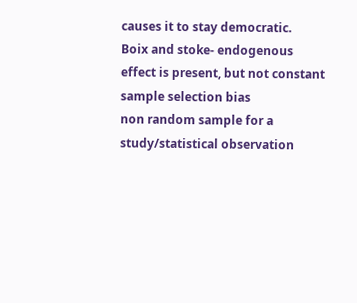causes it to stay democratic.
Boix and stoke- endogenous effect is present, but not constant
sample selection bias
non random sample for a study/statistical observation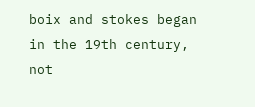boix and stokes began in the 19th century, not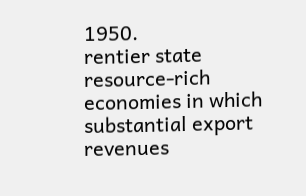1950.
rentier state
resource-rich economies in which substantial export revenues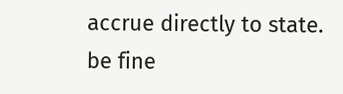accrue directly to state.
be fine